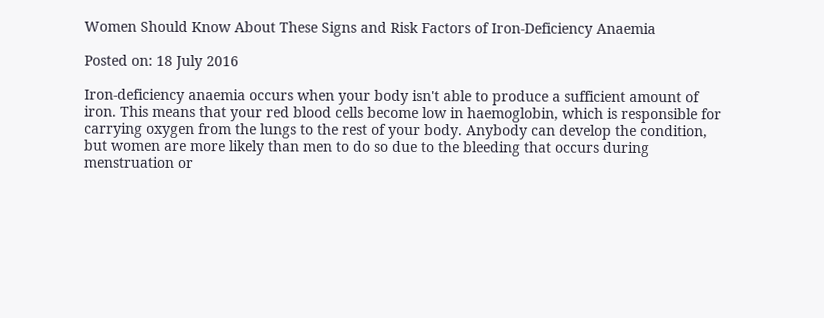Women Should Know About These Signs and Risk Factors of Iron-Deficiency Anaemia

Posted on: 18 July 2016

Iron-deficiency anaemia occurs when your body isn't able to produce a sufficient amount of iron. This means that your red blood cells become low in haemoglobin, which is responsible for carrying oxygen from the lungs to the rest of your body. Anybody can develop the condition, but women are more likely than men to do so due to the bleeding that occurs during menstruation or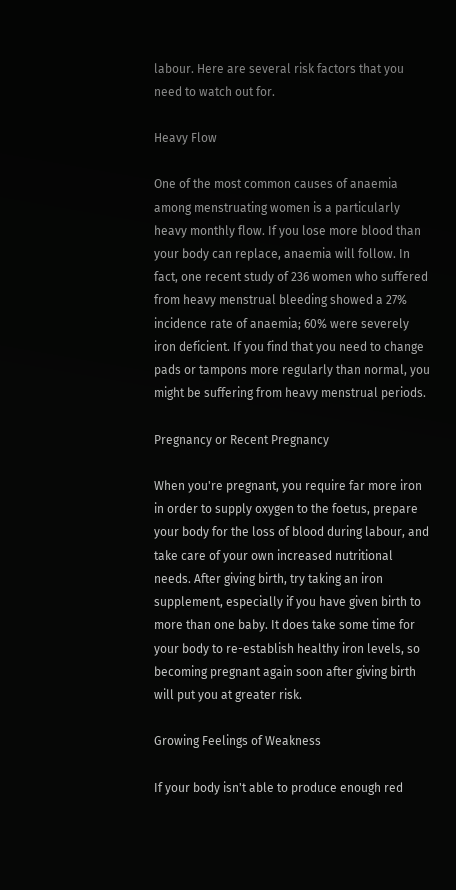labour. Here are several risk factors that you need to watch out for.

Heavy Flow

One of the most common causes of anaemia among menstruating women is a particularly heavy monthly flow. If you lose more blood than your body can replace, anaemia will follow. In fact, one recent study of 236 women who suffered from heavy menstrual bleeding showed a 27% incidence rate of anaemia; 60% were severely iron deficient. If you find that you need to change pads or tampons more regularly than normal, you might be suffering from heavy menstrual periods.

Pregnancy or Recent Pregnancy

When you're pregnant, you require far more iron in order to supply oxygen to the foetus, prepare your body for the loss of blood during labour, and take care of your own increased nutritional needs. After giving birth, try taking an iron supplement, especially if you have given birth to more than one baby. It does take some time for your body to re-establish healthy iron levels, so becoming pregnant again soon after giving birth will put you at greater risk.

Growing Feelings of Weakness

If your body isn't able to produce enough red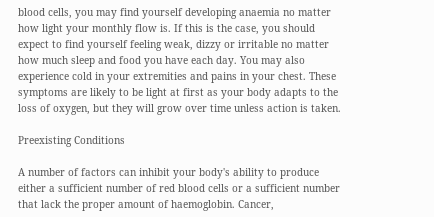blood cells, you may find yourself developing anaemia no matter how light your monthly flow is. If this is the case, you should expect to find yourself feeling weak, dizzy or irritable no matter how much sleep and food you have each day. You may also experience cold in your extremities and pains in your chest. These symptoms are likely to be light at first as your body adapts to the loss of oxygen, but they will grow over time unless action is taken.

Preexisting Conditions

A number of factors can inhibit your body's ability to produce either a sufficient number of red blood cells or a sufficient number that lack the proper amount of haemoglobin. Cancer,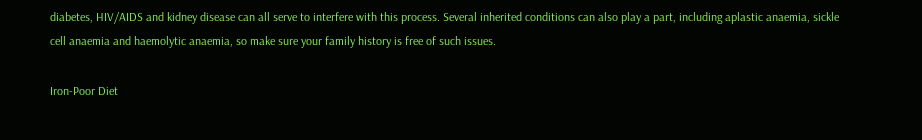diabetes, HIV/AIDS and kidney disease can all serve to interfere with this process. Several inherited conditions can also play a part, including aplastic anaemia, sickle cell anaemia and haemolytic anaemia, so make sure your family history is free of such issues.

Iron-Poor Diet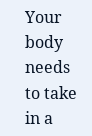Your body needs to take in a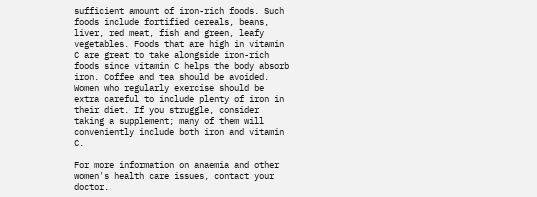sufficient amount of iron-rich foods. Such foods include fortified cereals, beans, liver, red meat, fish and green, leafy vegetables. Foods that are high in vitamin C are great to take alongside iron-rich foods since vitamin C helps the body absorb iron. Coffee and tea should be avoided. Women who regularly exercise should be extra careful to include plenty of iron in their diet. If you struggle, consider taking a supplement; many of them will conveniently include both iron and vitamin C.

For more information on anaemia and other women's health care issues, contact your doctor.